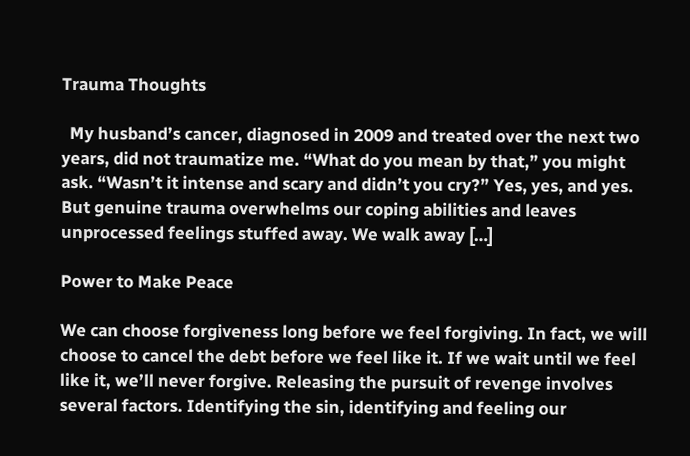Trauma Thoughts

  My husband’s cancer, diagnosed in 2009 and treated over the next two years, did not traumatize me. “What do you mean by that,” you might ask. “Wasn’t it intense and scary and didn’t you cry?” Yes, yes, and yes. But genuine trauma overwhelms our coping abilities and leaves unprocessed feelings stuffed away. We walk away […]

Power to Make Peace

We can choose forgiveness long before we feel forgiving. In fact, we will choose to cancel the debt before we feel like it. If we wait until we feel like it, we’ll never forgive. Releasing the pursuit of revenge involves several factors. Identifying the sin, identifying and feeling our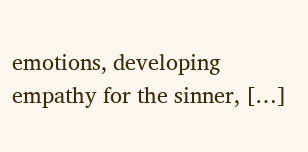emotions, developing empathy for the sinner, […]